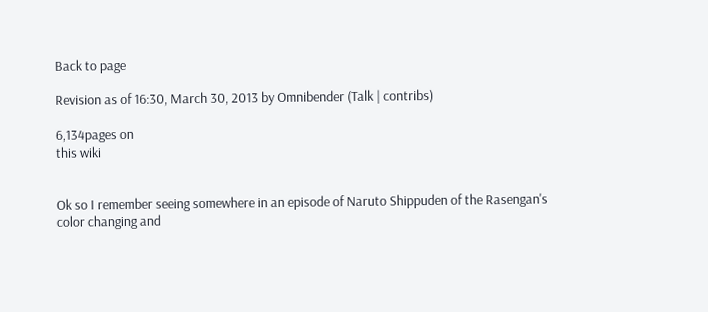Back to page

Revision as of 16:30, March 30, 2013 by Omnibender (Talk | contribs)

6,134pages on
this wiki


Ok so I remember seeing somewhere in an episode of Naruto Shippuden of the Rasengan's color changing and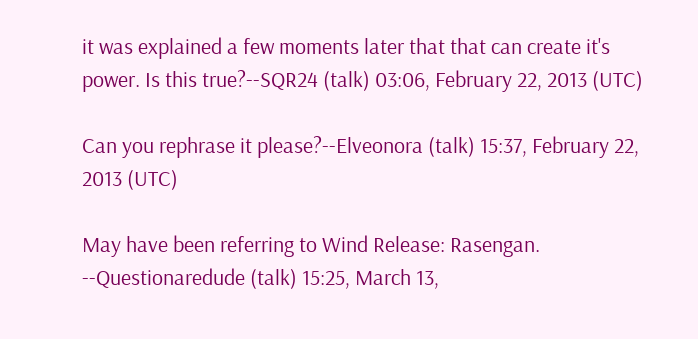it was explained a few moments later that that can create it's power. Is this true?--SQR24 (talk) 03:06, February 22, 2013 (UTC)

Can you rephrase it please?--Elveonora (talk) 15:37, February 22, 2013 (UTC)

May have been referring to Wind Release: Rasengan. --Questionaredude (talk) 15:25, March 13,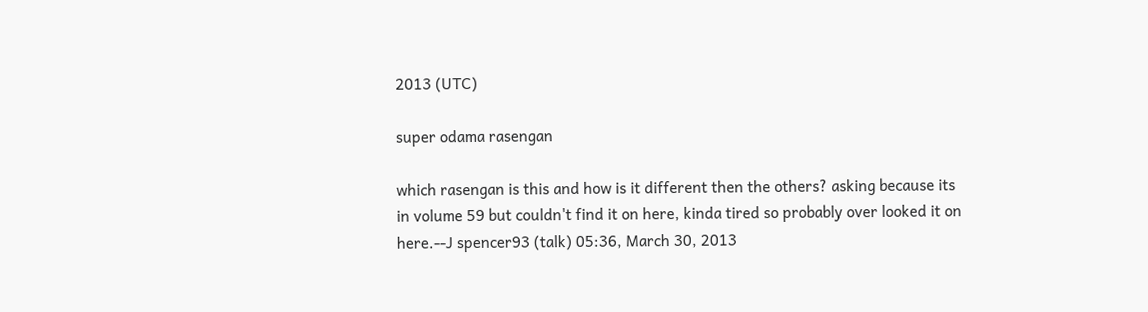2013 (UTC)

super odama rasengan

which rasengan is this and how is it different then the others? asking because its in volume 59 but couldn't find it on here, kinda tired so probably over looked it on here.--J spencer93 (talk) 05:36, March 30, 2013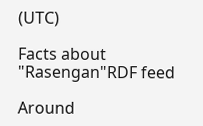(UTC)

Facts about "Rasengan"RDF feed

Around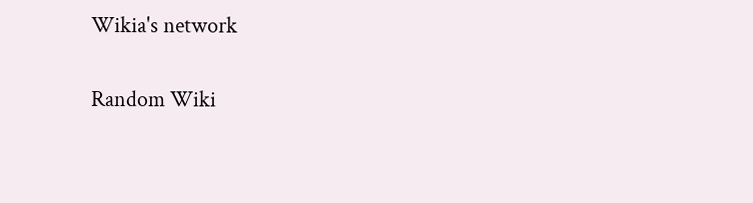Wikia's network

Random Wiki